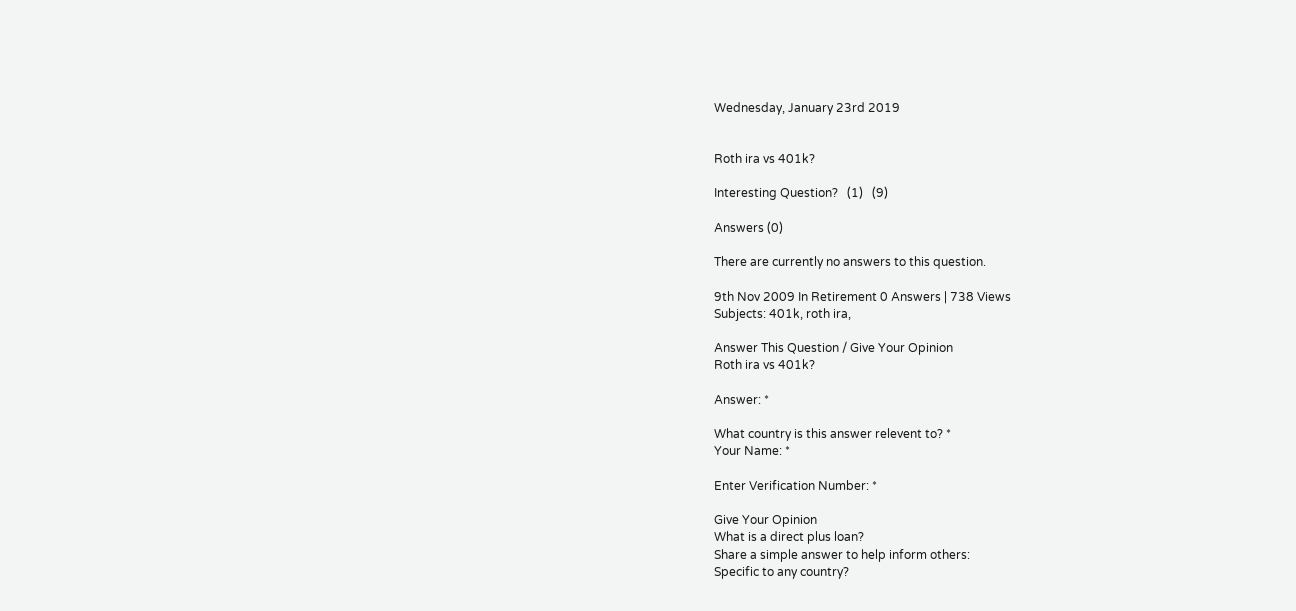Wednesday, January 23rd 2019


Roth ira vs 401k?

Interesting Question?   (1)   (9)

Answers (0)

There are currently no answers to this question.

9th Nov 2009 In Retirement 0 Answers | 738 Views
Subjects: 401k, roth ira,

Answer This Question / Give Your Opinion
Roth ira vs 401k?

Answer: *

What country is this answer relevent to? *
Your Name: *

Enter Verification Number: *

Give Your Opinion
What is a direct plus loan?
Share a simple answer to help inform others:
Specific to any country?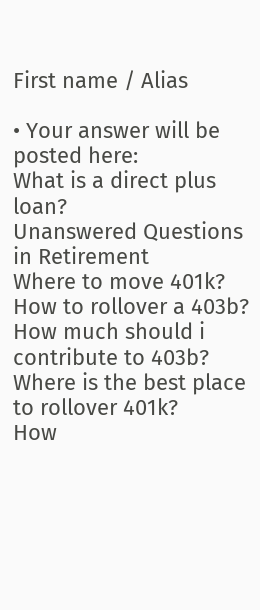First name / Alias

• Your answer will be posted here:
What is a direct plus loan?
Unanswered Questions in Retirement
Where to move 401k?
How to rollover a 403b?
How much should i contribute to 403b?
Where is the best place to rollover 401k?
How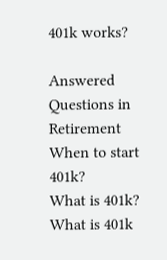401k works?

Answered Questions in Retirement
When to start 401k?
What is 401k?
What is 401k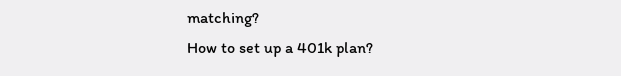matching?
How to set up a 401k plan?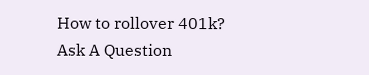How to rollover 401k?
Ask A Question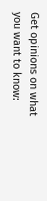Get opinions on what you want to know: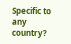Specific to any country?